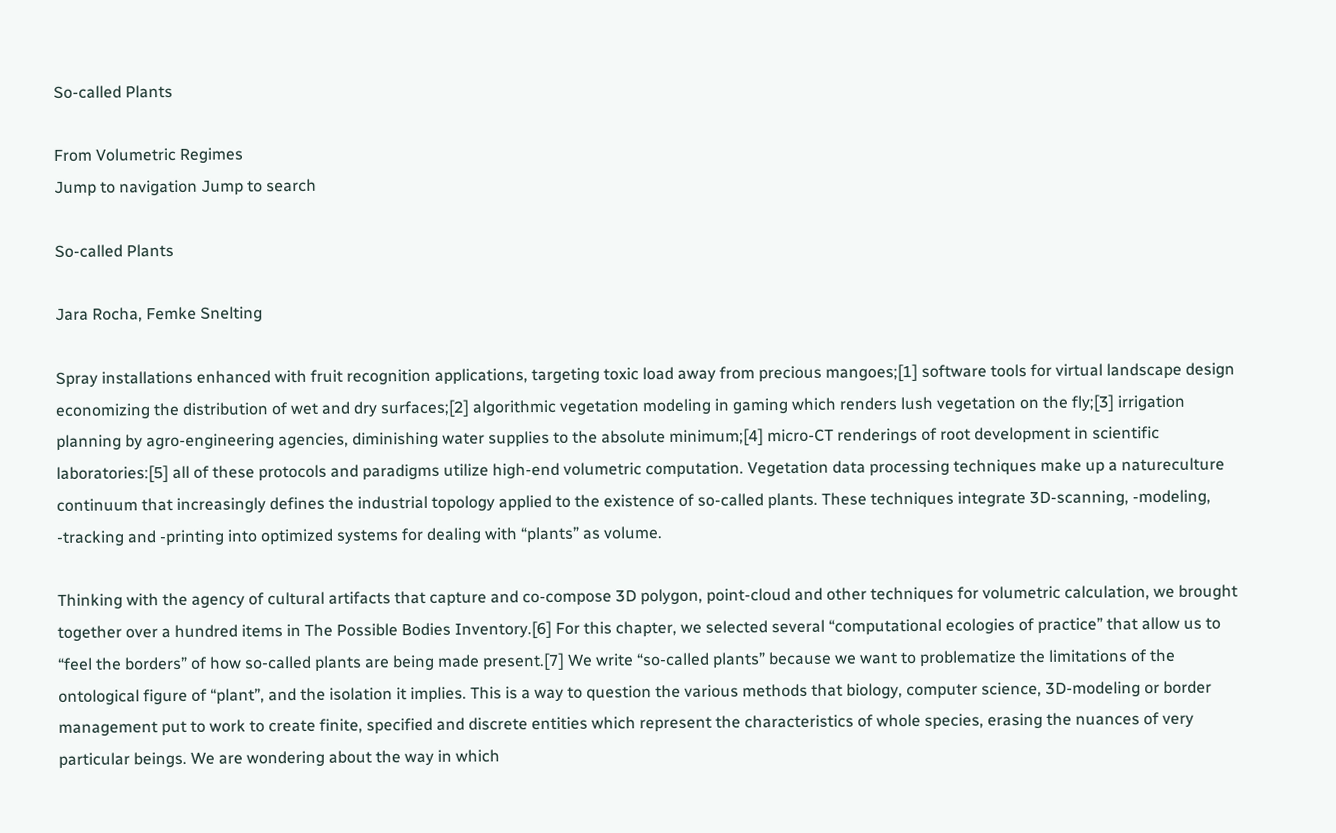So-called Plants

From Volumetric Regimes
Jump to navigation Jump to search

So-called Plants

Jara Rocha, Femke Snelting

Spray installations enhanced with fruit recognition applications, targeting toxic load away from precious mangoes;[1] software tools for virtual landscape design economizing the distribution of wet and dry surfaces;[2] algorithmic vegetation modeling in gaming which renders lush vegetation on the fly;[3] irrigation planning by agro-engineering agencies, diminishing water supplies to the absolute minimum;[4] micro-CT renderings of root development in scientific laboratories:[5] all of these protocols and paradigms utilize high-end volumetric computation. Vegetation data processing techniques make up a natureculture continuum that increasingly defines the industrial topology applied to the existence of so-called plants. These techniques integrate 3D-scanning, -modeling, -tracking and -printing into optimized systems for dealing with “plants” as volume.

Thinking with the agency of cultural artifacts that capture and co-compose 3D polygon, point-cloud and other techniques for volumetric calculation, we brought together over a hundred items in The Possible Bodies Inventory.[6] For this chapter, we selected several “computational ecologies of practice” that allow us to “feel the borders” of how so-called plants are being made present.[7] We write “so-called plants” because we want to problematize the limitations of the ontological figure of “plant”, and the isolation it implies. This is a way to question the various methods that biology, computer science, 3D-modeling or border management put to work to create finite, specified and discrete entities which represent the characteristics of whole species, erasing the nuances of very particular beings. We are wondering about the way in which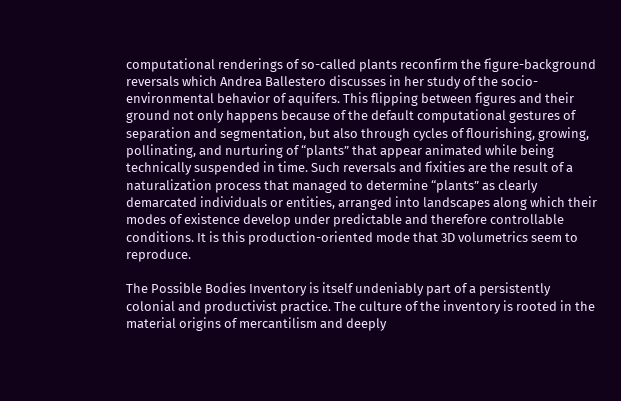computational renderings of so-called plants reconfirm the figure-background reversals which Andrea Ballestero discusses in her study of the socio-environmental behavior of aquifers. This flipping between figures and their ground not only happens because of the default computational gestures of separation and segmentation, but also through cycles of flourishing, growing, pollinating, and nurturing of “plants” that appear animated while being technically suspended in time. Such reversals and fixities are the result of a naturalization process that managed to determine “plants” as clearly demarcated individuals or entities, arranged into landscapes along which their modes of existence develop under predictable and therefore controllable conditions. It is this production-oriented mode that 3D volumetrics seem to reproduce.

The Possible Bodies Inventory is itself undeniably part of a persistently colonial and productivist practice. The culture of the inventory is rooted in the material origins of mercantilism and deeply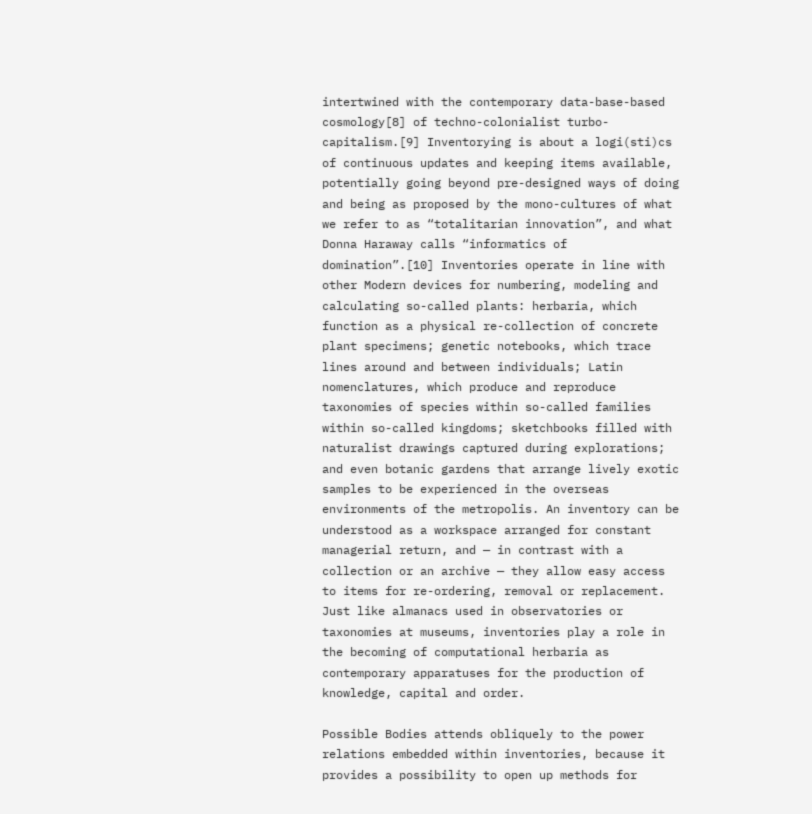intertwined with the contemporary data-base-based cosmology[8] of techno-colonialist turbo-capitalism.[9] Inventorying is about a logi(sti)cs of continuous updates and keeping items available, potentially going beyond pre-designed ways of doing and being as proposed by the mono-cultures of what we refer to as “totalitarian innovation”, and what Donna Haraway calls “informatics of domination”.[10] Inventories operate in line with other Modern devices for numbering, modeling and calculating so-called plants: herbaria, which function as a physical re-collection of concrete plant specimens; genetic notebooks, which trace lines around and between individuals; Latin nomenclatures, which produce and reproduce taxonomies of species within so-called families within so-called kingdoms; sketchbooks filled with naturalist drawings captured during explorations; and even botanic gardens that arrange lively exotic samples to be experienced in the overseas environments of the metropolis. An inventory can be understood as a workspace arranged for constant managerial return, and — in contrast with a collection or an archive — they allow easy access to items for re-ordering, removal or replacement. Just like almanacs used in observatories or taxonomies at museums, inventories play a role in the becoming of computational herbaria as contemporary apparatuses for the production of knowledge, capital and order.

Possible Bodies attends obliquely to the power relations embedded within inventories, because it provides a possibility to open up methods for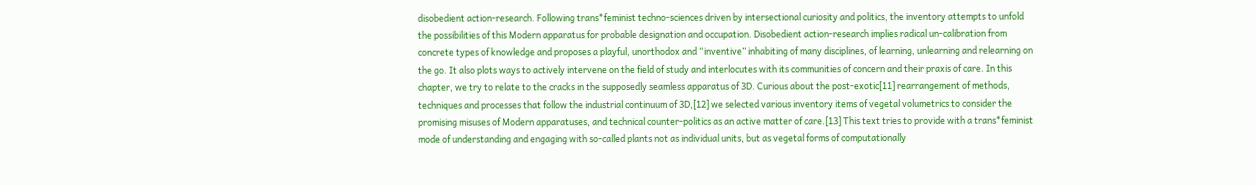disobedient action-research. Following trans*feminist techno-sciences driven by intersectional curiosity and politics, the inventory attempts to unfold the possibilities of this Modern apparatus for probable designation and occupation. Disobedient action-research implies radical un-calibration from concrete types of knowledge and proposes a playful, unorthodox and “inventive” inhabiting of many disciplines, of learning, unlearning and relearning on the go. It also plots ways to actively intervene on the field of study and interlocutes with its communities of concern and their praxis of care. In this chapter, we try to relate to the cracks in the supposedly seamless apparatus of 3D. Curious about the post-exotic[11] rearrangement of methods, techniques and processes that follow the industrial continuum of 3D,[12] we selected various inventory items of vegetal volumetrics to consider the promising misuses of Modern apparatuses, and technical counter-politics as an active matter of care.[13] This text tries to provide with a trans*feminist mode of understanding and engaging with so-called plants not as individual units, but as vegetal forms of computationally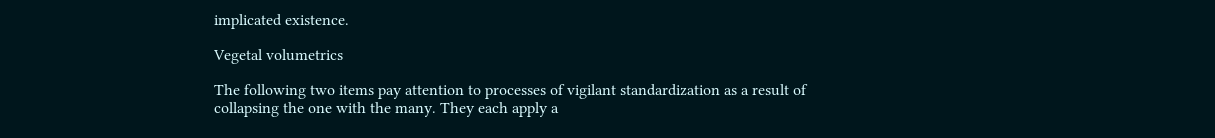implicated existence.

Vegetal volumetrics

The following two items pay attention to processes of vigilant standardization as a result of collapsing the one with the many. They each apply a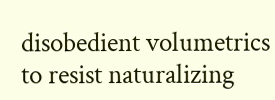disobedient volumetrics to resist naturalizing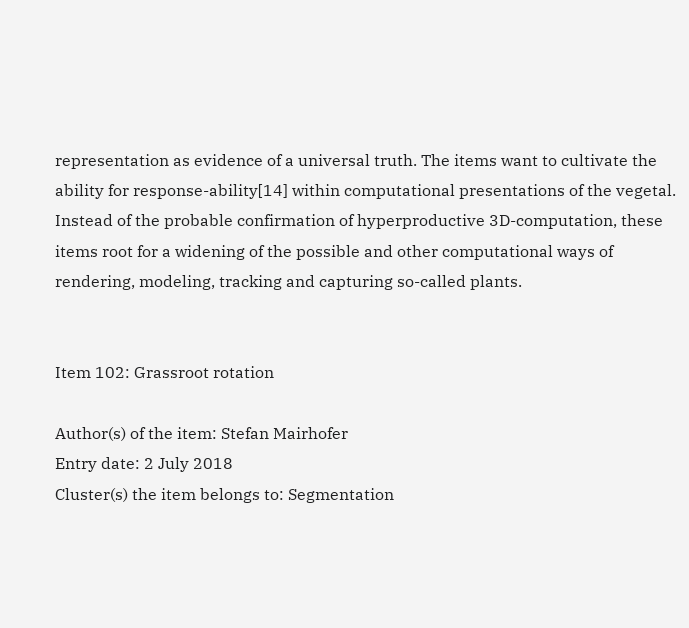representation as evidence of a universal truth. The items want to cultivate the ability for response-ability[14] within computational presentations of the vegetal. Instead of the probable confirmation of hyperproductive 3D-computation, these items root for a widening of the possible and other computational ways of rendering, modeling, tracking and capturing so-called plants.


Item 102: Grassroot rotation

Author(s) of the item: Stefan Mairhofer
Entry date: 2 July 2018
Cluster(s) the item belongs to: Segmentation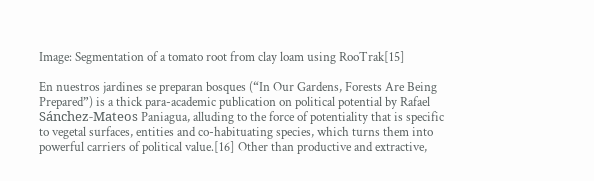Image: Segmentation of a tomato root from clay loam using RooTrak[15]

En nuestros jardines se preparan bosques (“In Our Gardens, Forests Are Being Prepared”) is a thick para-academic publication on political potential by Rafael Sánchez-Mateos Paniagua, alluding to the force of potentiality that is specific to vegetal surfaces, entities and co-habituating species, which turns them into powerful carriers of political value.[16] Other than productive and extractive,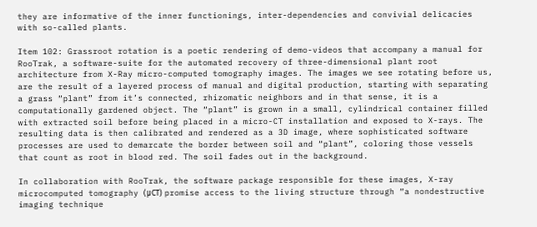they are informative of the inner functionings, inter-dependencies and convivial delicacies with so-called plants.

Item 102: Grassroot rotation is a poetic rendering of demo-videos that accompany a manual for RooTrak, a software-suite for the automated recovery of three-dimensional plant root architecture from X-Ray micro-computed tomography images. The images we see rotating before us, are the result of a layered process of manual and digital production, starting with separating a grass “plant” from it’s connected, rhizomatic neighbors and in that sense, it is a computationally gardened object. The “plant” is grown in a small, cylindrical container filled with extracted soil before being placed in a micro-CT installation and exposed to X-rays. The resulting data is then calibrated and rendered as a 3D image, where sophisticated software processes are used to demarcate the border between soil and “plant”, coloring those vessels that count as root in blood red. The soil fades out in the background.

In collaboration with RooTrak, the software package responsible for these images, X-ray microcomputed tomography (μCT) promise access to the living structure through “a nondestructive imaging technique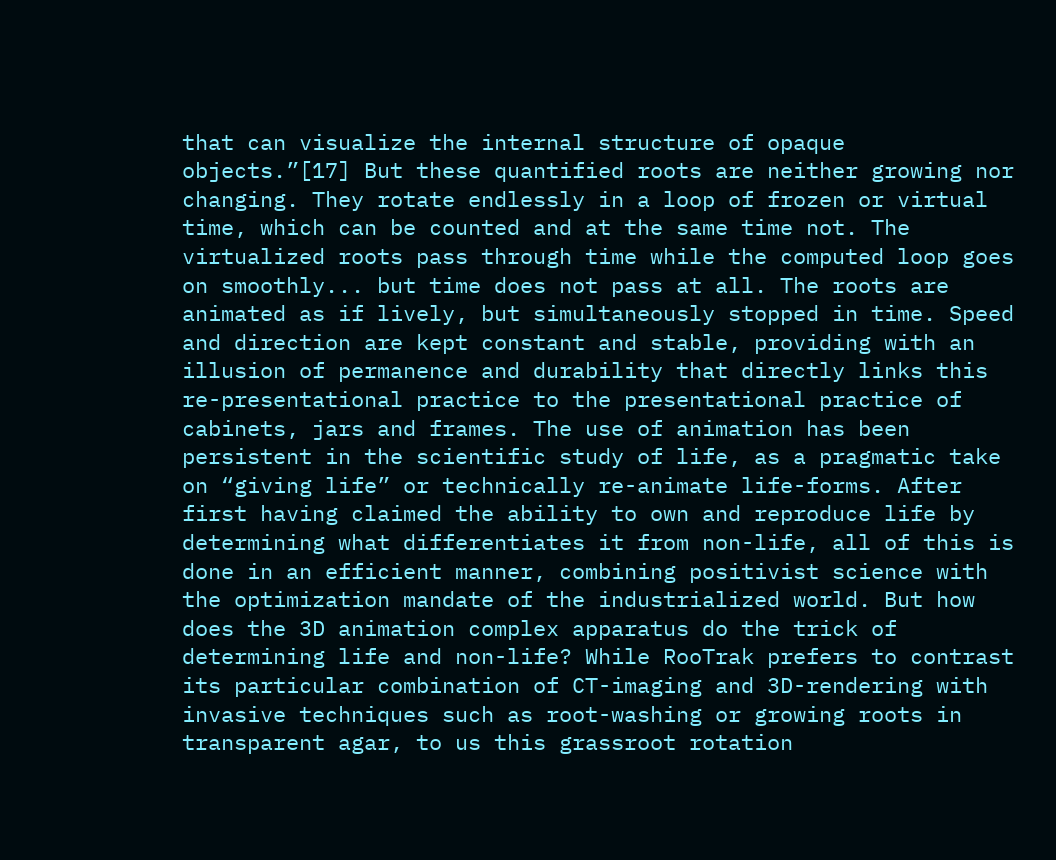that can visualize the internal structure of opaque objects.”[17] But these quantified roots are neither growing nor changing. They rotate endlessly in a loop of frozen or virtual time, which can be counted and at the same time not. The virtualized roots pass through time while the computed loop goes on smoothly... but time does not pass at all. The roots are animated as if lively, but simultaneously stopped in time. Speed and direction are kept constant and stable, providing with an illusion of permanence and durability that directly links this re-presentational practice to the presentational practice of cabinets, jars and frames. The use of animation has been persistent in the scientific study of life, as a pragmatic take on “giving life” or technically re-animate life-forms. After first having claimed the ability to own and reproduce life by determining what differentiates it from non-life, all of this is done in an efficient manner, combining positivist science with the optimization mandate of the industrialized world. But how does the 3D animation complex apparatus do the trick of determining life and non-life? While RooTrak prefers to contrast its particular combination of CT-imaging and 3D-rendering with invasive techniques such as root-washing or growing roots in transparent agar, to us this grassroot rotation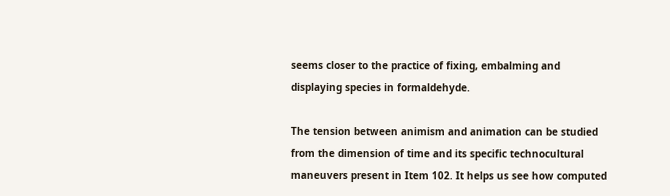seems closer to the practice of fixing, embalming and displaying species in formaldehyde.

The tension between animism and animation can be studied from the dimension of time and its specific technocultural maneuvers present in Item 102. It helps us see how computed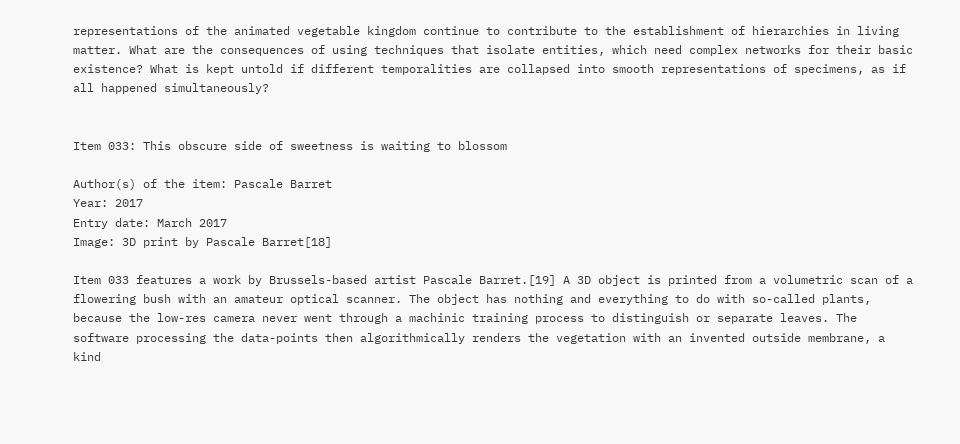representations of the animated vegetable kingdom continue to contribute to the establishment of hierarchies in living matter. What are the consequences of using techniques that isolate entities, which need complex networks for their basic existence? What is kept untold if different temporalities are collapsed into smooth representations of specimens, as if all happened simultaneously?


Item 033: This obscure side of sweetness is waiting to blossom

Author(s) of the item: Pascale Barret
Year: 2017
Entry date: March 2017
Image: 3D print by Pascale Barret[18]

Item 033 features a work by Brussels-based artist Pascale Barret.[19] A 3D object is printed from a volumetric scan of a flowering bush with an amateur optical scanner. The object has nothing and everything to do with so-called plants, because the low-res camera never went through a machinic training process to distinguish or separate leaves. The software processing the data-points then algorithmically renders the vegetation with an invented outside membrane, a kind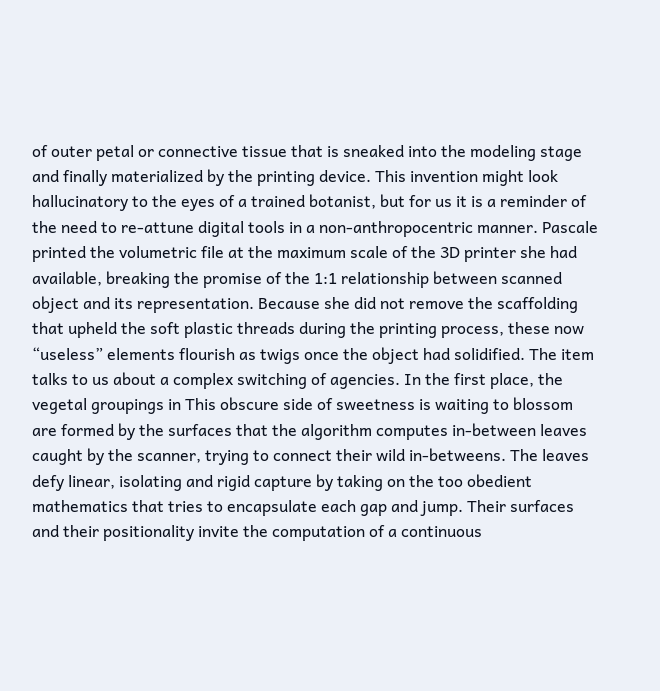of outer petal or connective tissue that is sneaked into the modeling stage and finally materialized by the printing device. This invention might look hallucinatory to the eyes of a trained botanist, but for us it is a reminder of the need to re-attune digital tools in a non-anthropocentric manner. Pascale printed the volumetric file at the maximum scale of the 3D printer she had available, breaking the promise of the 1:1 relationship between scanned object and its representation. Because she did not remove the scaffolding that upheld the soft plastic threads during the printing process, these now “useless” elements flourish as twigs once the object had solidified. The item talks to us about a complex switching of agencies. In the first place, the vegetal groupings in This obscure side of sweetness is waiting to blossom are formed by the surfaces that the algorithm computes in-between leaves caught by the scanner, trying to connect their wild in-betweens. The leaves defy linear, isolating and rigid capture by taking on the too obedient mathematics that tries to encapsulate each gap and jump. Their surfaces and their positionality invite the computation of a continuous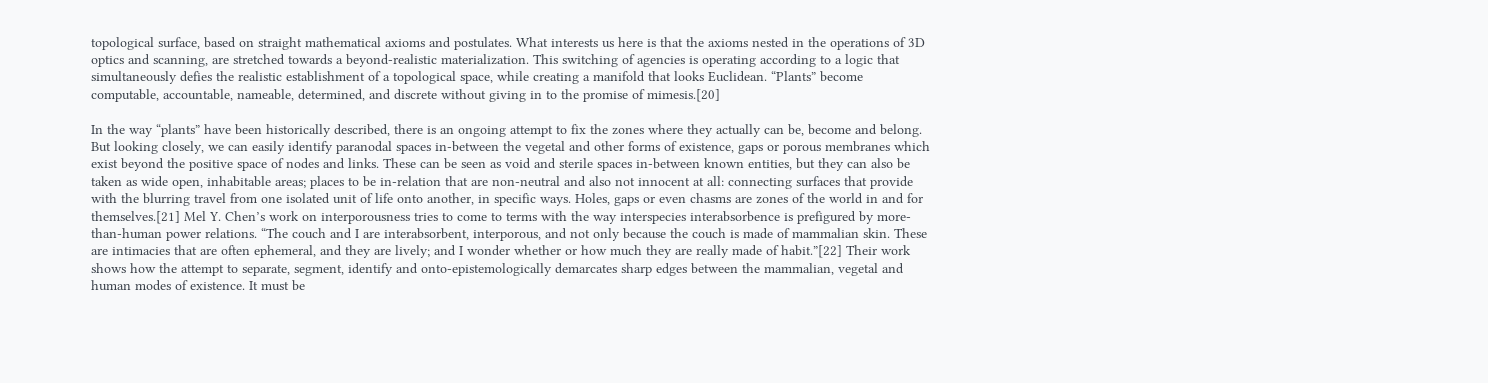topological surface, based on straight mathematical axioms and postulates. What interests us here is that the axioms nested in the operations of 3D optics and scanning, are stretched towards a beyond-realistic materialization. This switching of agencies is operating according to a logic that simultaneously defies the realistic establishment of a topological space, while creating a manifold that looks Euclidean. “Plants” become computable, accountable, nameable, determined, and discrete without giving in to the promise of mimesis.[20]

In the way “plants” have been historically described, there is an ongoing attempt to fix the zones where they actually can be, become and belong. But looking closely, we can easily identify paranodal spaces in-between the vegetal and other forms of existence, gaps or porous membranes which exist beyond the positive space of nodes and links. These can be seen as void and sterile spaces in-between known entities, but they can also be taken as wide open, inhabitable areas; places to be in-relation that are non-neutral and also not innocent at all: connecting surfaces that provide with the blurring travel from one isolated unit of life onto another, in specific ways. Holes, gaps or even chasms are zones of the world in and for themselves.[21] Mel Y. Chen’s work on interporousness tries to come to terms with the way interspecies interabsorbence is prefigured by more-than-human power relations. “The couch and I are interabsorbent, interporous, and not only because the couch is made of mammalian skin. These are intimacies that are often ephemeral, and they are lively; and I wonder whether or how much they are really made of habit.”[22] Their work shows how the attempt to separate, segment, identify and onto-epistemologically demarcates sharp edges between the mammalian, vegetal and human modes of existence. It must be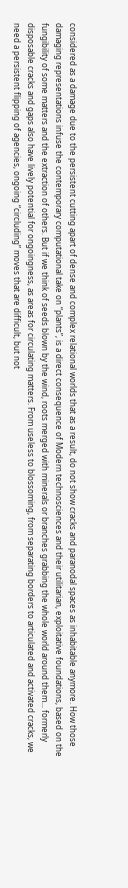considered as a damage due to the persistent cutting apart of dense and complex relational worlds that as a result, do not show cracks and paranodal spaces as inhabitable anymore. How those damaging representations infuse the contemporary computational take on “plants”, is a direct consequence of Modern technosciences and their utilitarian, exploitative foundations, based on the fungibility of some matters and the extraction of others. But if we think of seeds blown by the wind, roots merged with minerals or branches grabbing the whole world around them... formerly disposable cracks and gaps also have lively potential for ongoingness, as areas for circulating matters. From useless to blossoming, from separating borders to articulated and activated cracks, we need a persistent flipping of agencies, ongoing “circluding” moves that are difficult, but not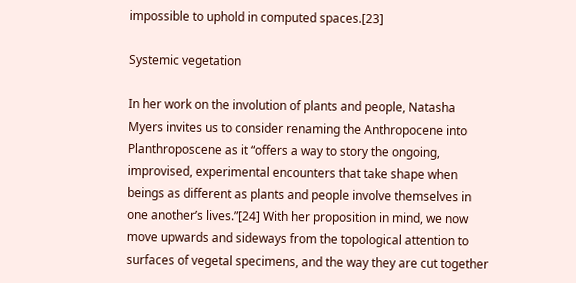impossible to uphold in computed spaces.[23]

Systemic vegetation

In her work on the involution of plants and people, Natasha Myers invites us to consider renaming the Anthropocene into Planthroposcene as it “offers a way to story the ongoing, improvised, experimental encounters that take shape when beings as different as plants and people involve themselves in one another’s lives.”[24] With her proposition in mind, we now move upwards and sideways from the topological attention to surfaces of vegetal specimens, and the way they are cut together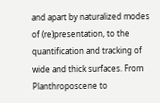and apart by naturalized modes of (re)presentation, to the quantification and tracking of wide and thick surfaces. From Planthroposcene to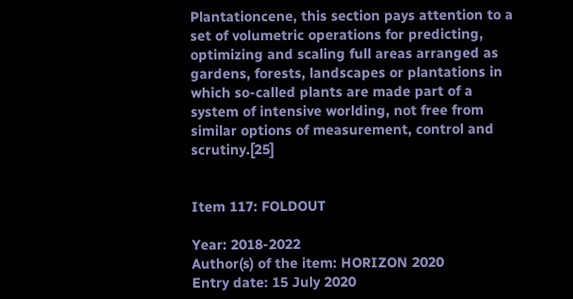Plantationcene, this section pays attention to a set of volumetric operations for predicting, optimizing and scaling full areas arranged as gardens, forests, landscapes or plantations in which so-called plants are made part of a system of intensive worlding, not free from similar options of measurement, control and scrutiny.[25]


Item 117: FOLDOUT

Year: 2018-2022
Author(s) of the item: HORIZON 2020
Entry date: 15 July 2020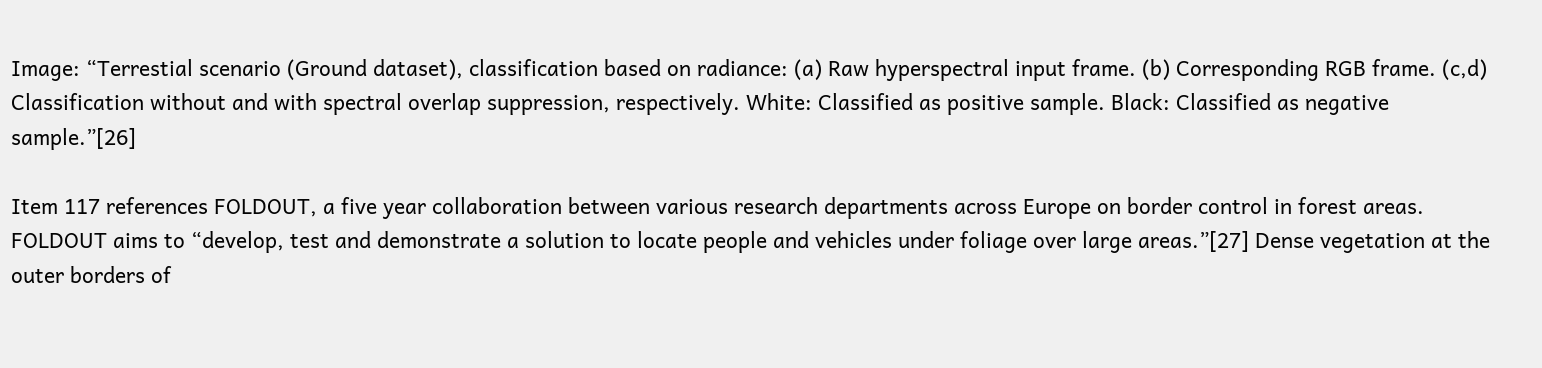Image: “Terrestial scenario (Ground dataset), classification based on radiance: (a) Raw hyperspectral input frame. (b) Corresponding RGB frame. (c,d) Classification without and with spectral overlap suppression, respectively. White: Classified as positive sample. Black: Classified as negative sample.”[26]

Item 117 references FOLDOUT, a five year collaboration between various research departments across Europe on border control in forest areas. FOLDOUT aims to “develop, test and demonstrate a solution to locate people and vehicles under foliage over large areas.”[27] Dense vegetation at the outer borders of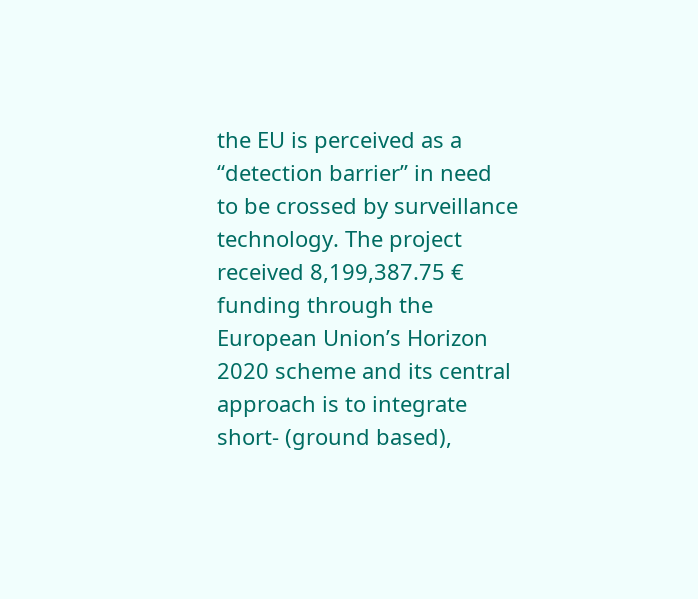the EU is perceived as a “detection barrier” in need to be crossed by surveillance technology. The project received 8,199,387.75 € funding through the European Union’s Horizon 2020 scheme and its central approach is to integrate short- (ground based),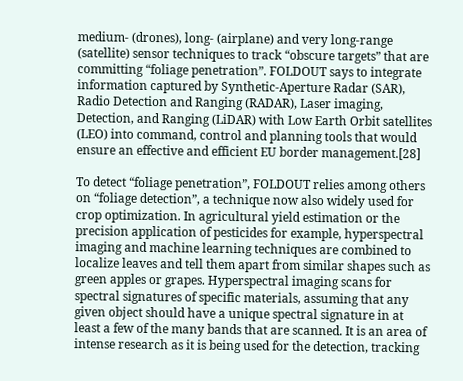medium- (drones), long- (airplane) and very long-range (satellite) sensor techniques to track “obscure targets” that are committing “foliage penetration”. FOLDOUT says to integrate information captured by Synthetic-Aperture Radar (SAR), Radio Detection and Ranging (RADAR), Laser imaging, Detection, and Ranging (LiDAR) with Low Earth Orbit satellites (LEO) into command, control and planning tools that would ensure an effective and efficient EU border management.[28]

To detect “foliage penetration”, FOLDOUT relies among others on “foliage detection”, a technique now also widely used for crop optimization. In agricultural yield estimation or the precision application of pesticides for example, hyperspectral imaging and machine learning techniques are combined to localize leaves and tell them apart from similar shapes such as green apples or grapes. Hyperspectral imaging scans for spectral signatures of specific materials, assuming that any given object should have a unique spectral signature in at least a few of the many bands that are scanned. It is an area of intense research as it is being used for the detection, tracking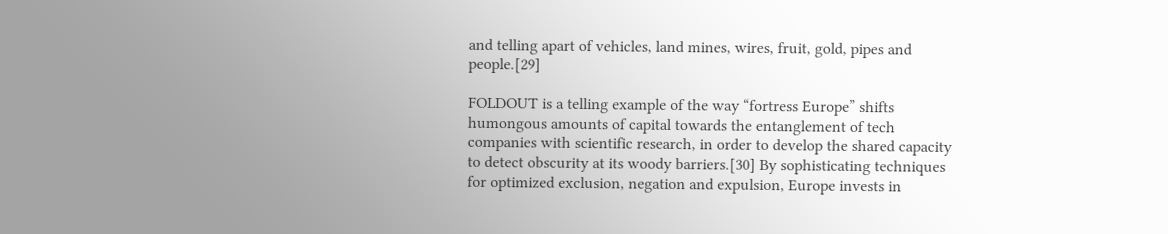and telling apart of vehicles, land mines, wires, fruit, gold, pipes and people.[29]

FOLDOUT is a telling example of the way “fortress Europe” shifts humongous amounts of capital towards the entanglement of tech companies with scientific research, in order to develop the shared capacity to detect obscurity at its woody barriers.[30] By sophisticating techniques for optimized exclusion, negation and expulsion, Europe invests in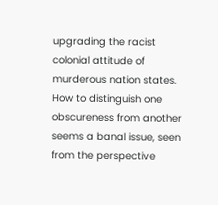upgrading the racist colonial attitude of murderous nation states. How to distinguish one obscureness from another seems a banal issue, seen from the perspective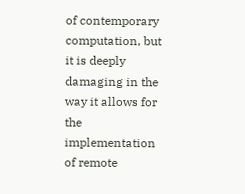of contemporary computation, but it is deeply damaging in the way it allows for the implementation of remote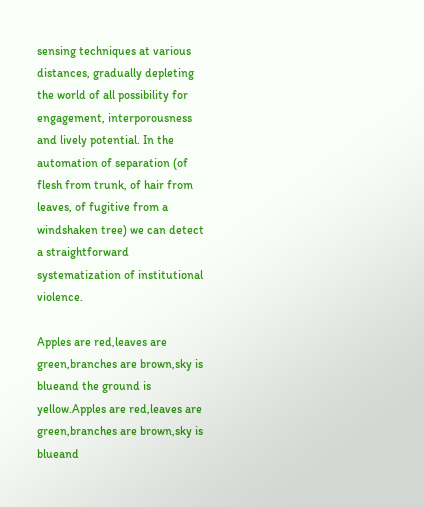sensing techniques at various distances, gradually depleting the world of all possibility for engagement, interporousness and lively potential. In the automation of separation (of flesh from trunk, of hair from leaves, of fugitive from a windshaken tree) we can detect a straightforward systematization of institutional violence.

Apples are red,leaves are green,branches are brown,sky is blueand the ground is yellow.Apples are red,leaves are green,branches are brown,sky is blueand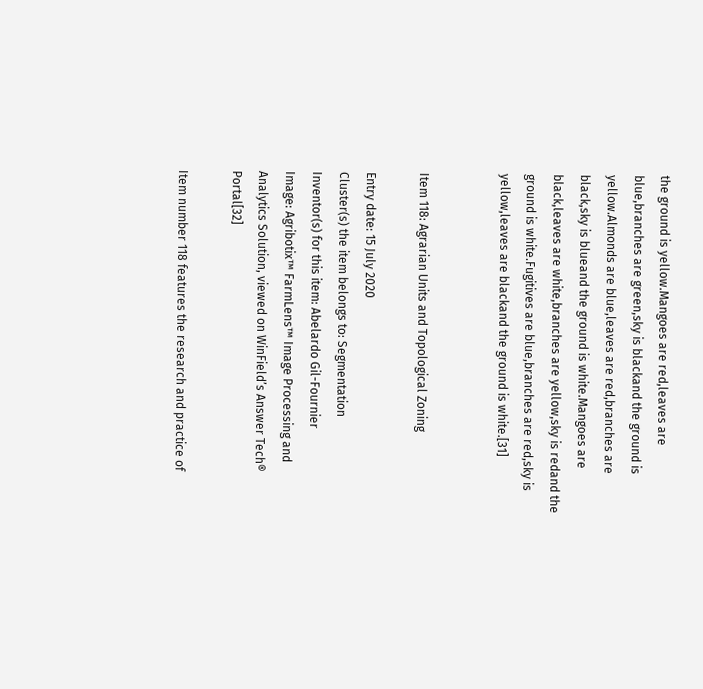the ground is yellow.Mangoes are red,leaves are blue,branches are green,sky is blackand the ground is yellow.Almonds are blue,leaves are red,branches are black,sky is blueand the ground is white.Mangoes are black,leaves are white,branches are yellow,sky is redand the ground is white.Fugitives are blue,branches are red,sky is yellow,leaves are blackand the ground is white.[31]


Item 118: Agrarian Units and Topological Zoning

Entry date: 15 July 2020
Cluster(s) the item belongs to: Segmentation
Inventor(s) for this item: Abelardo Gil-Fournier
Image: Agribotix™ FarmLens™ Image Processing and Analytics Solution, viewed on WinField’s Answer Tech® Portal[32]

Item number 118 features the research and practice of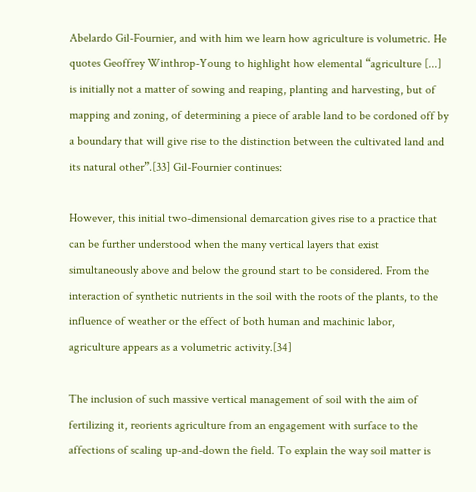Abelardo Gil-Fournier, and with him we learn how agriculture is volumetric. He quotes Geoffrey Winthrop-Young to highlight how elemental “agriculture [...] is initially not a matter of sowing and reaping, planting and harvesting, but of mapping and zoning, of determining a piece of arable land to be cordoned off by a boundary that will give rise to the distinction between the cultivated land and its natural other”.[33] Gil-Fournier continues:

However, this initial two-dimensional demarcation gives rise to a practice that can be further understood when the many vertical layers that exist simultaneously above and below the ground start to be considered. From the interaction of synthetic nutrients in the soil with the roots of the plants, to the influence of weather or the effect of both human and machinic labor, agriculture appears as a volumetric activity.[34]

The inclusion of such massive vertical management of soil with the aim of fertilizing it, reorients agriculture from an engagement with surface to the affections of scaling up-and-down the field. To explain the way soil matter is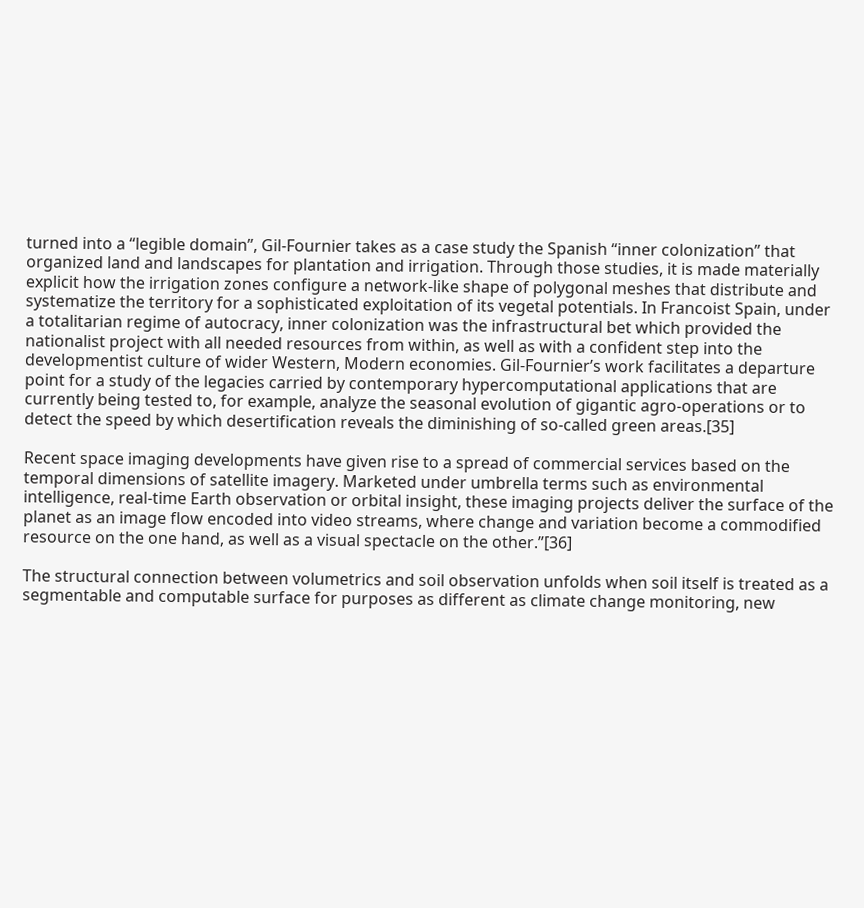turned into a “legible domain”, Gil-Fournier takes as a case study the Spanish “inner colonization” that organized land and landscapes for plantation and irrigation. Through those studies, it is made materially explicit how the irrigation zones configure a network-like shape of polygonal meshes that distribute and systematize the territory for a sophisticated exploitation of its vegetal potentials. In Francoist Spain, under a totalitarian regime of autocracy, inner colonization was the infrastructural bet which provided the nationalist project with all needed resources from within, as well as with a confident step into the developmentist culture of wider Western, Modern economies. Gil-Fournier’s work facilitates a departure point for a study of the legacies carried by contemporary hypercomputational applications that are currently being tested to, for example, analyze the seasonal evolution of gigantic agro-operations or to detect the speed by which desertification reveals the diminishing of so-called green areas.[35]

Recent space imaging developments have given rise to a spread of commercial services based on the temporal dimensions of satellite imagery. Marketed under umbrella terms such as environmental intelligence, real-time Earth observation or orbital insight, these imaging projects deliver the surface of the planet as an image flow encoded into video streams, where change and variation become a commodified resource on the one hand, as well as a visual spectacle on the other.”[36]

The structural connection between volumetrics and soil observation unfolds when soil itself is treated as a segmentable and computable surface for purposes as different as climate change monitoring, new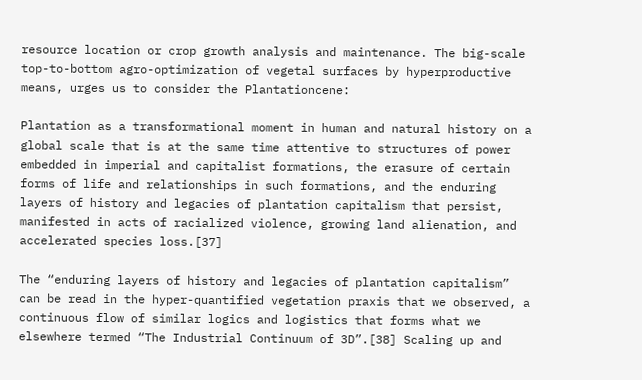resource location or crop growth analysis and maintenance. The big-scale top-to-bottom agro-optimization of vegetal surfaces by hyperproductive means, urges us to consider the Plantationcene:

Plantation as a transformational moment in human and natural history on a global scale that is at the same time attentive to structures of power embedded in imperial and capitalist formations, the erasure of certain forms of life and relationships in such formations, and the enduring layers of history and legacies of plantation capitalism that persist, manifested in acts of racialized violence, growing land alienation, and accelerated species loss.[37]

The “enduring layers of history and legacies of plantation capitalism” can be read in the hyper-quantified vegetation praxis that we observed, a continuous flow of similar logics and logistics that forms what we elsewhere termed “The Industrial Continuum of 3D”.[38] Scaling up and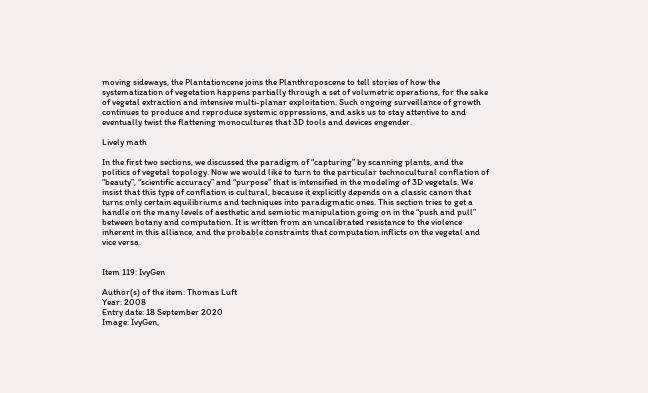moving sideways, the Plantationcene joins the Planthroposcene to tell stories of how the systematization of vegetation happens partially through a set of volumetric operations, for the sake of vegetal extraction and intensive multi-planar exploitation. Such ongoing surveillance of growth continues to produce and reproduce systemic oppressions, and asks us to stay attentive to and eventually twist the flattening monocultures that 3D tools and devices engender.

Lively math

In the first two sections, we discussed the paradigm of “capturing” by scanning plants, and the politics of vegetal topology. Now we would like to turn to the particular technocultural conflation of “beauty”, “scientific accuracy” and “purpose” that is intensified in the modeling of 3D vegetals. We insist that this type of conflation is cultural, because it explicitly depends on a classic canon that turns only certain equilibriums and techniques into paradigmatic ones. This section tries to get a handle on the many levels of aesthetic and semiotic manipulation going on in the “push and pull” between botany and computation. It is written from an uncalibrated resistance to the violence inherent in this alliance, and the probable constraints that computation inflicts on the vegetal and vice versa.


Item 119: IvyGen

Author(s) of the item: Thomas Luft
Year: 2008
Entry date: 18 September 2020
Image: IvyGen,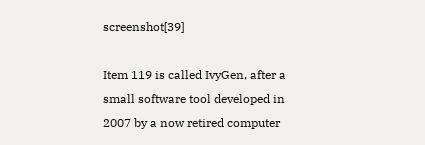screenshot[39]

Item 119 is called IvyGen, after a small software tool developed in 2007 by a now retired computer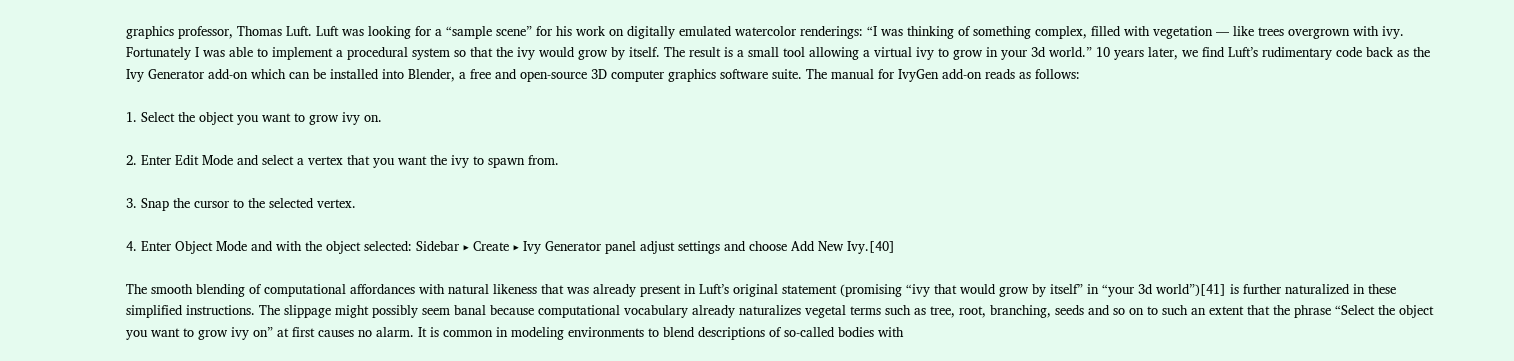graphics professor, Thomas Luft. Luft was looking for a “sample scene” for his work on digitally emulated watercolor renderings: “I was thinking of something complex, filled with vegetation — like trees overgrown with ivy. Fortunately I was able to implement a procedural system so that the ivy would grow by itself. The result is a small tool allowing a virtual ivy to grow in your 3d world.” 10 years later, we find Luft’s rudimentary code back as the Ivy Generator add-on which can be installed into Blender, a free and open-source 3D computer graphics software suite. The manual for IvyGen add-on reads as follows:

1. Select the object you want to grow ivy on.

2. Enter Edit Mode and select a vertex that you want the ivy to spawn from.

3. Snap the cursor to the selected vertex.

4. Enter Object Mode and with the object selected: Sidebar ‣ Create ‣ Ivy Generator panel adjust settings and choose Add New Ivy.[40]

The smooth blending of computational affordances with natural likeness that was already present in Luft’s original statement (promising “ivy that would grow by itself” in “your 3d world”)[41] is further naturalized in these simplified instructions. The slippage might possibly seem banal because computational vocabulary already naturalizes vegetal terms such as tree, root, branching, seeds and so on to such an extent that the phrase “Select the object you want to grow ivy on” at first causes no alarm. It is common in modeling environments to blend descriptions of so-called bodies with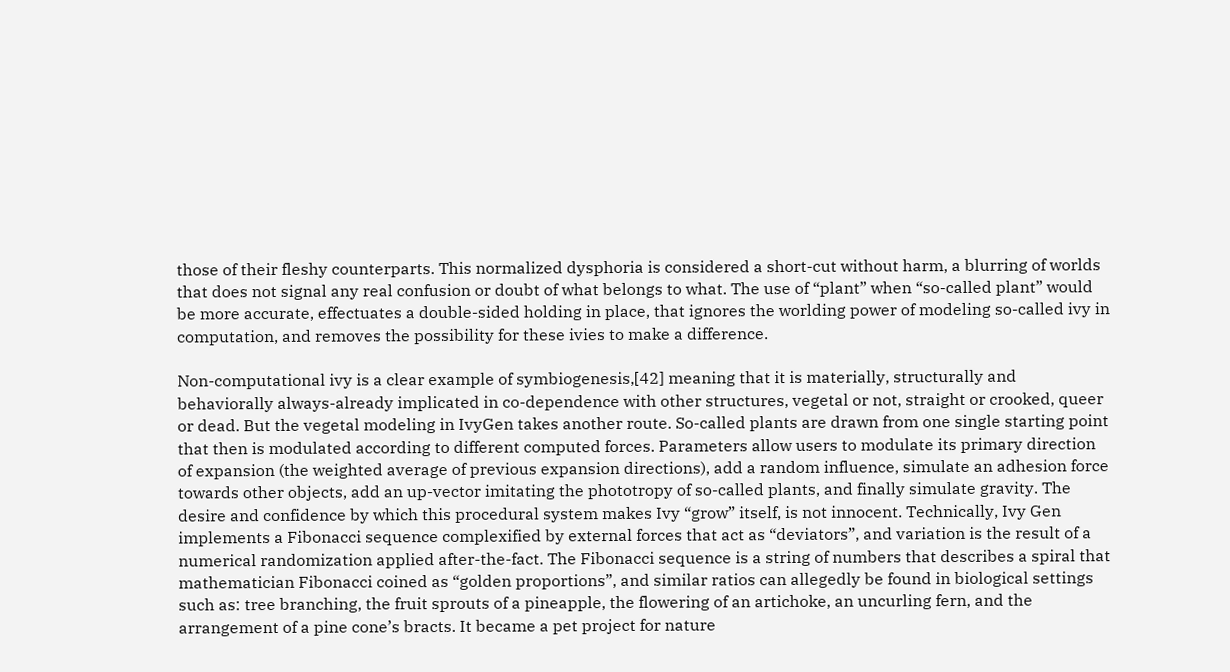those of their fleshy counterparts. This normalized dysphoria is considered a short-cut without harm, a blurring of worlds that does not signal any real confusion or doubt of what belongs to what. The use of “plant” when “so-called plant” would be more accurate, effectuates a double-sided holding in place, that ignores the worlding power of modeling so-called ivy in computation, and removes the possibility for these ivies to make a difference.

Non-computational ivy is a clear example of symbiogenesis,[42] meaning that it is materially, structurally and behaviorally always-already implicated in co-dependence with other structures, vegetal or not, straight or crooked, queer or dead. But the vegetal modeling in IvyGen takes another route. So-called plants are drawn from one single starting point that then is modulated according to different computed forces. Parameters allow users to modulate its primary direction of expansion (the weighted average of previous expansion directions), add a random influence, simulate an adhesion force towards other objects, add an up-vector imitating the phototropy of so-called plants, and finally simulate gravity. The desire and confidence by which this procedural system makes Ivy “grow” itself, is not innocent. Technically, Ivy Gen implements a Fibonacci sequence complexified by external forces that act as “deviators”, and variation is the result of a numerical randomization applied after-the-fact. The Fibonacci sequence is a string of numbers that describes a spiral that mathematician Fibonacci coined as “golden proportions”, and similar ratios can allegedly be found in biological settings such as: tree branching, the fruit sprouts of a pineapple, the flowering of an artichoke, an uncurling fern, and the arrangement of a pine cone’s bracts. It became a pet project for nature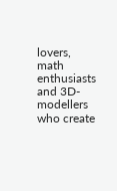lovers, math enthusiasts and 3D-modellers who create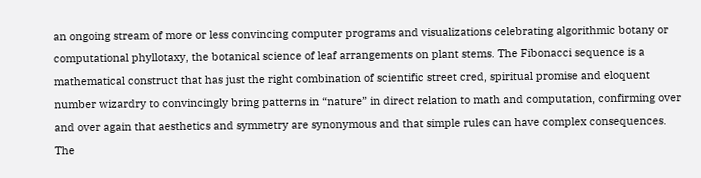an ongoing stream of more or less convincing computer programs and visualizations celebrating algorithmic botany or computational phyllotaxy, the botanical science of leaf arrangements on plant stems. The Fibonacci sequence is a mathematical construct that has just the right combination of scientific street cred, spiritual promise and eloquent number wizardry to convincingly bring patterns in “nature” in direct relation to math and computation, confirming over and over again that aesthetics and symmetry are synonymous and that simple rules can have complex consequences. The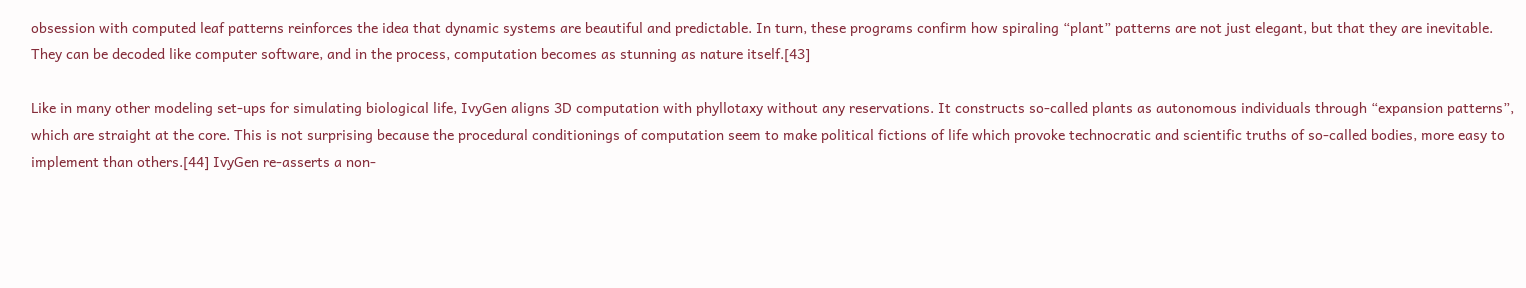obsession with computed leaf patterns reinforces the idea that dynamic systems are beautiful and predictable. In turn, these programs confirm how spiraling “plant” patterns are not just elegant, but that they are inevitable. They can be decoded like computer software, and in the process, computation becomes as stunning as nature itself.[43]

Like in many other modeling set-ups for simulating biological life, IvyGen aligns 3D computation with phyllotaxy without any reservations. It constructs so-called plants as autonomous individuals through “expansion patterns”, which are straight at the core. This is not surprising because the procedural conditionings of computation seem to make political fictions of life which provoke technocratic and scientific truths of so-called bodies, more easy to implement than others.[44] IvyGen re-asserts a non-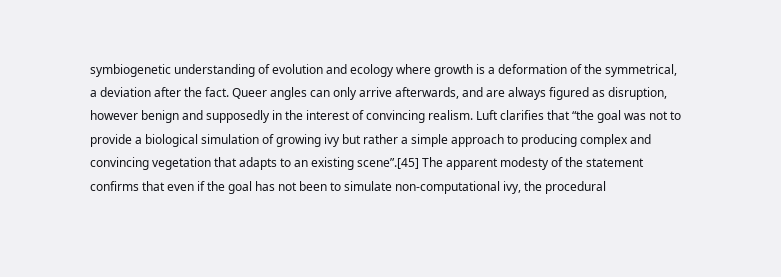symbiogenetic understanding of evolution and ecology where growth is a deformation of the symmetrical, a deviation after the fact. Queer angles can only arrive afterwards, and are always figured as disruption, however benign and supposedly in the interest of convincing realism. Luft clarifies that “the goal was not to provide a biological simulation of growing ivy but rather a simple approach to producing complex and convincing vegetation that adapts to an existing scene”.[45] The apparent modesty of the statement confirms that even if the goal has not been to simulate non-computational ivy, the procedural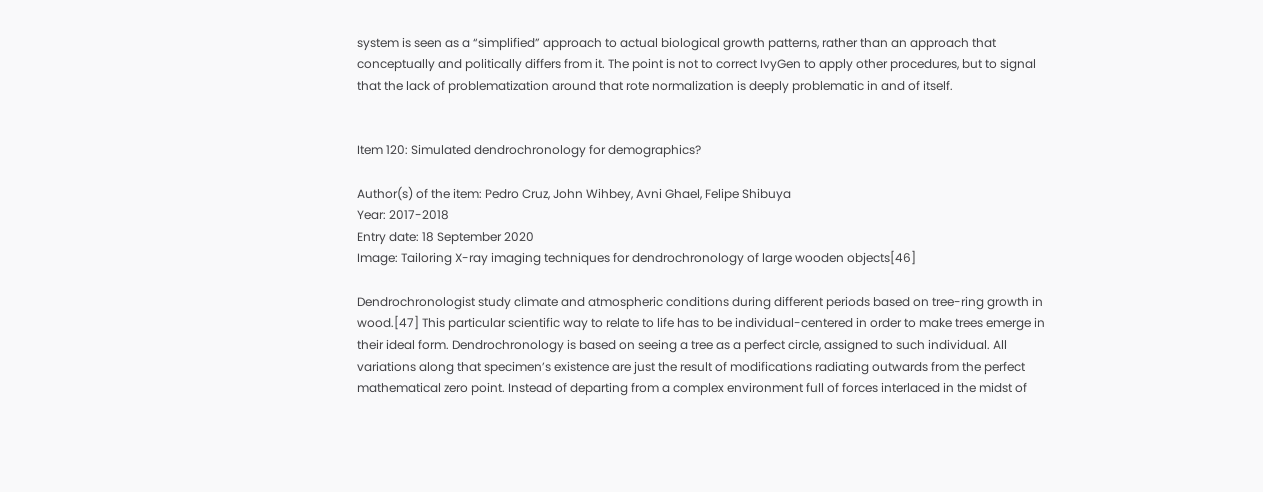system is seen as a “simplified” approach to actual biological growth patterns, rather than an approach that conceptually and politically differs from it. The point is not to correct IvyGen to apply other procedures, but to signal that the lack of problematization around that rote normalization is deeply problematic in and of itself.


Item 120: Simulated dendrochronology for demographics?

Author(s) of the item: Pedro Cruz, John Wihbey, Avni Ghael, Felipe Shibuya
Year: 2017-2018
Entry date: 18 September 2020
Image: Tailoring X-ray imaging techniques for dendrochronology of large wooden objects[46]

Dendrochronologist study climate and atmospheric conditions during different periods based on tree-ring growth in wood.[47] This particular scientific way to relate to life has to be individual-centered in order to make trees emerge in their ideal form. Dendrochronology is based on seeing a tree as a perfect circle, assigned to such individual. All variations along that specimen’s existence are just the result of modifications radiating outwards from the perfect mathematical zero point. Instead of departing from a complex environment full of forces interlaced in the midst of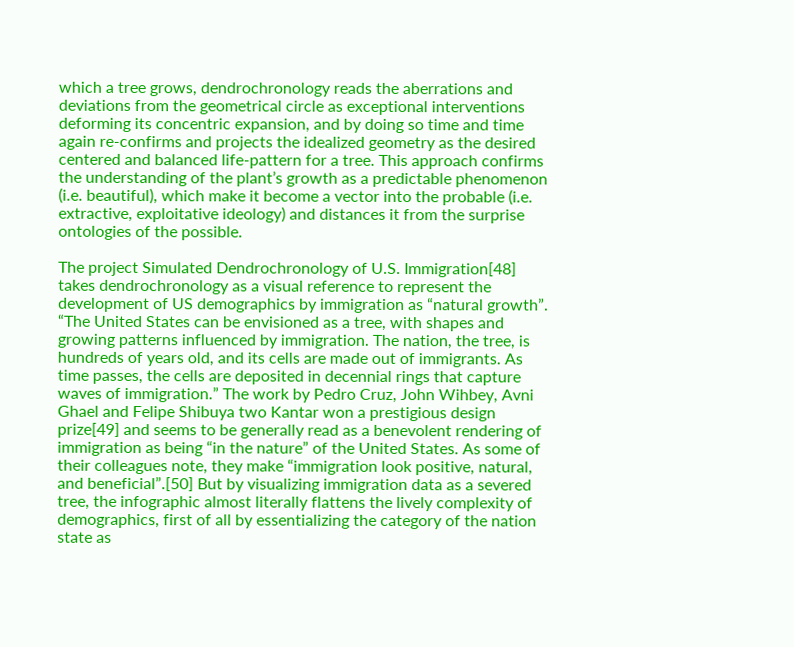which a tree grows, dendrochronology reads the aberrations and deviations from the geometrical circle as exceptional interventions deforming its concentric expansion, and by doing so time and time again re-confirms and projects the idealized geometry as the desired centered and balanced life-pattern for a tree. This approach confirms the understanding of the plant’s growth as a predictable phenomenon (i.e. beautiful), which make it become a vector into the probable (i.e. extractive, exploitative ideology) and distances it from the surprise ontologies of the possible.

The project Simulated Dendrochronology of U.S. Immigration[48] takes dendrochronology as a visual reference to represent the development of US demographics by immigration as “natural growth”. “The United States can be envisioned as a tree, with shapes and growing patterns influenced by immigration. The nation, the tree, is hundreds of years old, and its cells are made out of immigrants. As time passes, the cells are deposited in decennial rings that capture waves of immigration.” The work by Pedro Cruz, John Wihbey, Avni Ghael and Felipe Shibuya two Kantar won a prestigious design prize[49] and seems to be generally read as a benevolent rendering of immigration as being “in the nature” of the United States. As some of their colleagues note, they make “immigration look positive, natural, and beneficial”.[50] But by visualizing immigration data as a severed tree, the infographic almost literally flattens the lively complexity of demographics, first of all by essentializing the category of the nation state as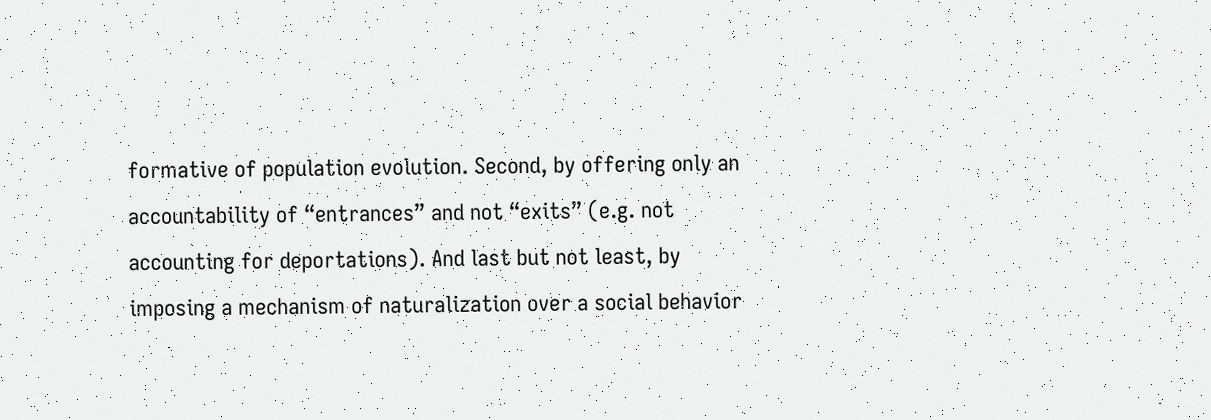formative of population evolution. Second, by offering only an accountability of “entrances” and not “exits” (e.g. not accounting for deportations). And last but not least, by imposing a mechanism of naturalization over a social behavior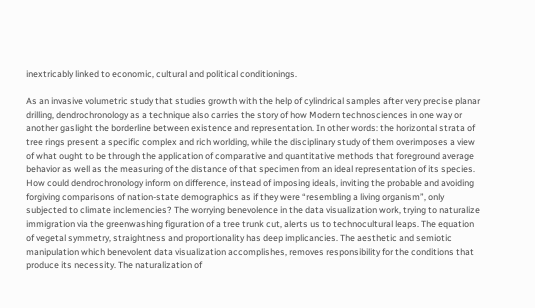inextricably linked to economic, cultural and political conditionings.

As an invasive volumetric study that studies growth with the help of cylindrical samples after very precise planar drilling, dendrochronology as a technique also carries the story of how Modern technosciences in one way or another gaslight the borderline between existence and representation. In other words: the horizontal strata of tree rings present a specific complex and rich worlding, while the disciplinary study of them overimposes a view of what ought to be through the application of comparative and quantitative methods that foreground average behavior as well as the measuring of the distance of that specimen from an ideal representation of its species. How could dendrochronology inform on difference, instead of imposing ideals, inviting the probable and avoiding forgiving comparisons of nation-state demographics as if they were “resembling a living organism”, only subjected to climate inclemencies? The worrying benevolence in the data visualization work, trying to naturalize immigration via the greenwashing figuration of a tree trunk cut, alerts us to technocultural leaps. The equation of vegetal symmetry, straightness and proportionality has deep implicancies. The aesthetic and semiotic manipulation which benevolent data visualization accomplishes, removes responsibility for the conditions that produce its necessity. The naturalization of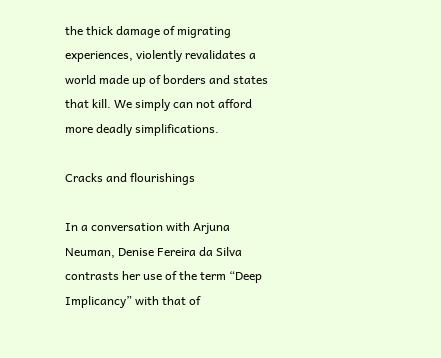the thick damage of migrating experiences, violently revalidates a world made up of borders and states that kill. We simply can not afford more deadly simplifications.

Cracks and flourishings

In a conversation with Arjuna Neuman, Denise Fereira da Silva contrasts her use of the term “Deep Implicancy” with that of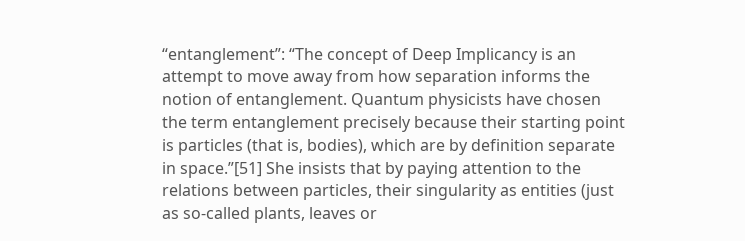“entanglement”: “The concept of Deep Implicancy is an attempt to move away from how separation informs the notion of entanglement. Quantum physicists have chosen the term entanglement precisely because their starting point is particles (that is, bodies), which are by definition separate in space.”[51] She insists that by paying attention to the relations between particles, their singularity as entities (just as so-called plants, leaves or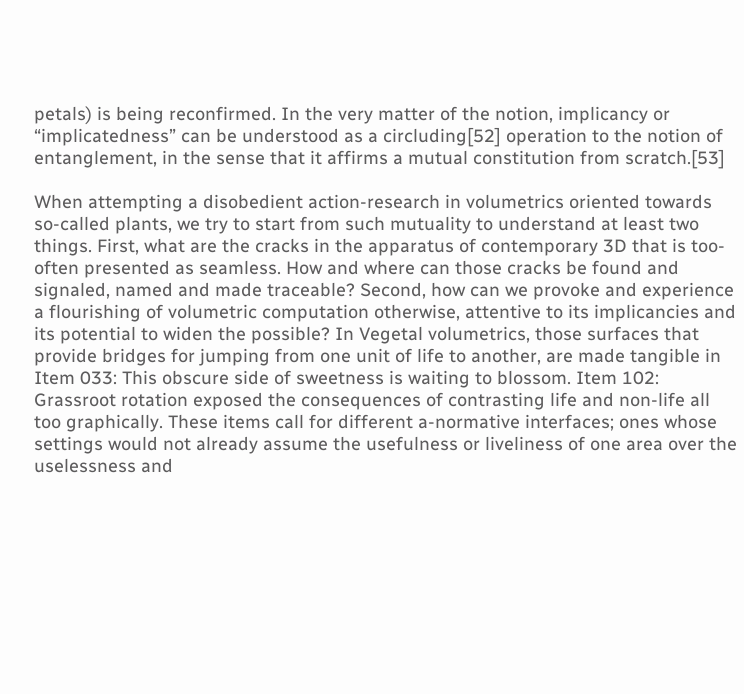petals) is being reconfirmed. In the very matter of the notion, implicancy or “implicatedness” can be understood as a circluding[52] operation to the notion of entanglement, in the sense that it affirms a mutual constitution from scratch.[53]

When attempting a disobedient action-research in volumetrics oriented towards so-called plants, we try to start from such mutuality to understand at least two things. First, what are the cracks in the apparatus of contemporary 3D that is too-often presented as seamless. How and where can those cracks be found and signaled, named and made traceable? Second, how can we provoke and experience a flourishing of volumetric computation otherwise, attentive to its implicancies and its potential to widen the possible? In Vegetal volumetrics, those surfaces that provide bridges for jumping from one unit of life to another, are made tangible in Item 033: This obscure side of sweetness is waiting to blossom. Item 102: Grassroot rotation exposed the consequences of contrasting life and non-life all too graphically. These items call for different a-normative interfaces; ones whose settings would not already assume the usefulness or liveliness of one area over the uselessness and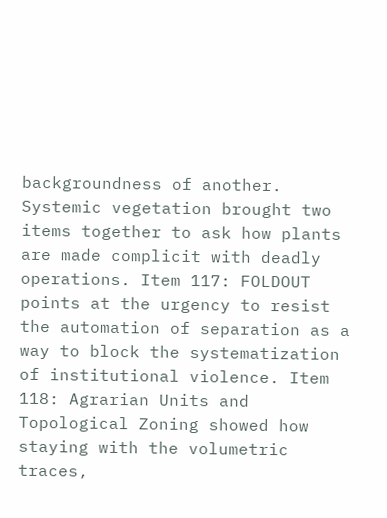backgroundness of another. Systemic vegetation brought two items together to ask how plants are made complicit with deadly operations. Item 117: FOLDOUT points at the urgency to resist the automation of separation as a way to block the systematization of institutional violence. Item 118: Agrarian Units and Topological Zoning showed how staying with the volumetric traces,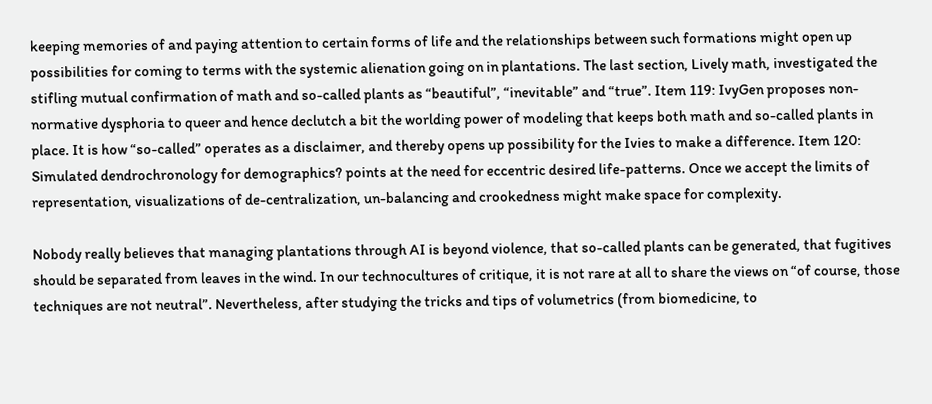keeping memories of and paying attention to certain forms of life and the relationships between such formations might open up possibilities for coming to terms with the systemic alienation going on in plantations. The last section, Lively math, investigated the stifling mutual confirmation of math and so-called plants as “beautiful”, “inevitable” and “true”. Item 119: IvyGen proposes non-normative dysphoria to queer and hence declutch a bit the worlding power of modeling that keeps both math and so-called plants in place. It is how “so-called” operates as a disclaimer, and thereby opens up possibility for the Ivies to make a difference. Item 120: Simulated dendrochronology for demographics? points at the need for eccentric desired life-patterns. Once we accept the limits of representation, visualizations of de-centralization, un-balancing and crookedness might make space for complexity.

Nobody really believes that managing plantations through AI is beyond violence, that so-called plants can be generated, that fugitives should be separated from leaves in the wind. In our technocultures of critique, it is not rare at all to share the views on “of course, those techniques are not neutral”. Nevertheless, after studying the tricks and tips of volumetrics (from biomedicine, to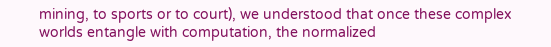mining, to sports or to court), we understood that once these complex worlds entangle with computation, the normalized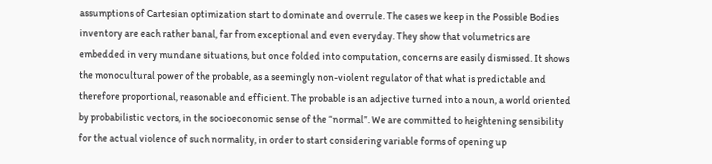assumptions of Cartesian optimization start to dominate and overrule. The cases we keep in the Possible Bodies inventory are each rather banal, far from exceptional and even everyday. They show that volumetrics are embedded in very mundane situations, but once folded into computation, concerns are easily dismissed. It shows the monocultural power of the probable, as a seemingly non-violent regulator of that what is predictable and therefore proportional, reasonable and efficient. The probable is an adjective turned into a noun, a world oriented by probabilistic vectors, in the socioeconomic sense of the “normal”. We are committed to heightening sensibility for the actual violence of such normality, in order to start considering variable forms of opening up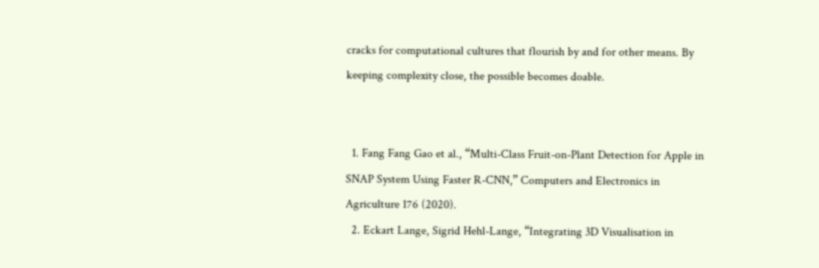cracks for computational cultures that flourish by and for other means. By keeping complexity close, the possible becomes doable.


  1. Fang Fang Gao et al., “Multi-Class Fruit-on-Plant Detection for Apple in SNAP System Using Faster R-CNN,” Computers and Electronics in Agriculture 176 (2020).
  2. Eckart Lange, Sigrid Hehl-Lange, “Integrating 3D Visualisation in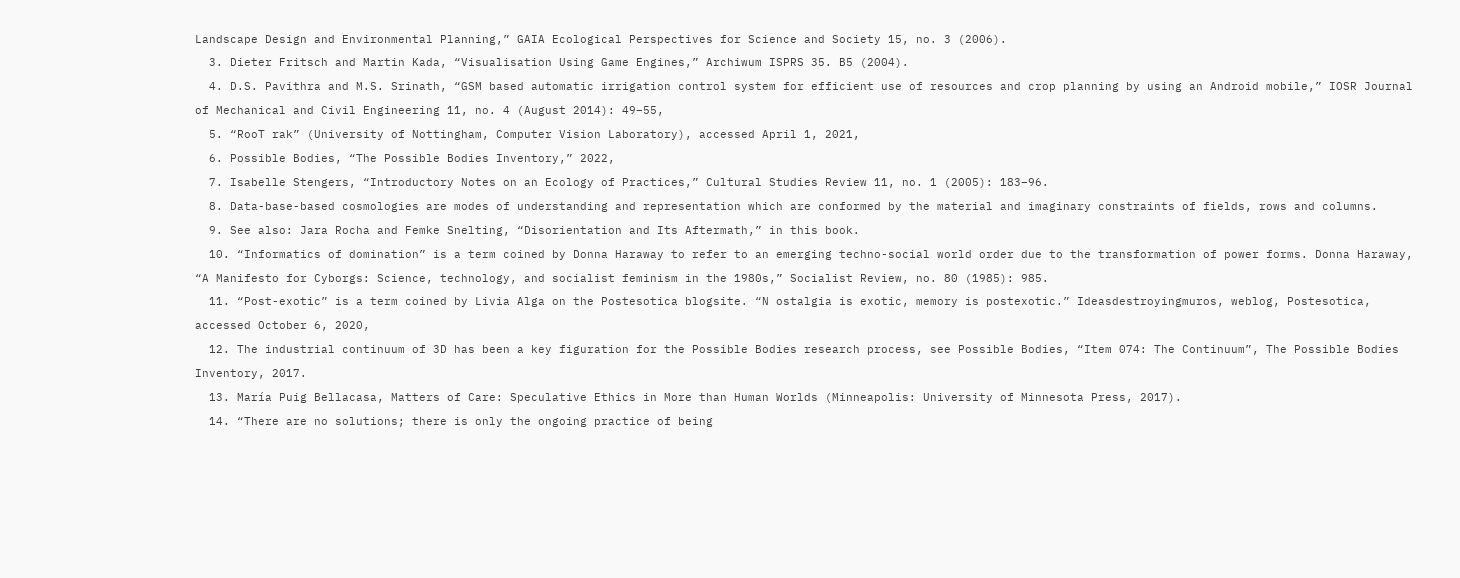Landscape Design and Environmental Planning,” GAIA Ecological Perspectives for Science and Society 15, no. 3 (2006).
  3. Dieter Fritsch and Martin Kada, “Visualisation Using Game Engines,” Archiwum ISPRS 35. B5 (2004).
  4. D.S. Pavithra and M.S. Srinath, “GSM based automatic irrigation control system for efficient use of resources and crop planning by using an Android mobile,” IOSR Journal of Mechanical and Civil Engineering 11, no. 4 (August 2014): 49–55,
  5. “RooT rak” (University of Nottingham, Computer Vision Laboratory), accessed April 1, 2021,
  6. Possible Bodies, “The Possible Bodies Inventory,” 2022,
  7. Isabelle Stengers, “Introductory Notes on an Ecology of Practices,” Cultural Studies Review 11, no. 1 (2005): 183–96.
  8. Data-base-based cosmologies are modes of understanding and representation which are conformed by the material and imaginary constraints of fields, rows and columns.
  9. See also: Jara Rocha and Femke Snelting, “Disorientation and Its Aftermath,” in this book.
  10. “Informatics of domination” is a term coined by Donna Haraway to refer to an emerging techno-social world order due to the transformation of power forms. Donna Haraway, “A Manifesto for Cyborgs: Science, technology, and socialist feminism in the 1980s,” Socialist Review, no. 80 (1985): 985.
  11. “Post-exotic” is a term coined by Livia Alga on the Postesotica blogsite. “N ostalgia is exotic, memory is postexotic.” Ideasdestroyingmuros, weblog, Postesotica, accessed October 6, 2020,
  12. The industrial continuum of 3D has been a key figuration for the Possible Bodies research process, see Possible Bodies, “Item 074: The Continuum”, The Possible Bodies Inventory, 2017.
  13. María Puig Bellacasa, Matters of Care: Speculative Ethics in More than Human Worlds (Minneapolis: University of Minnesota Press, 2017).
  14. “There are no solutions; there is only the ongoing practice of being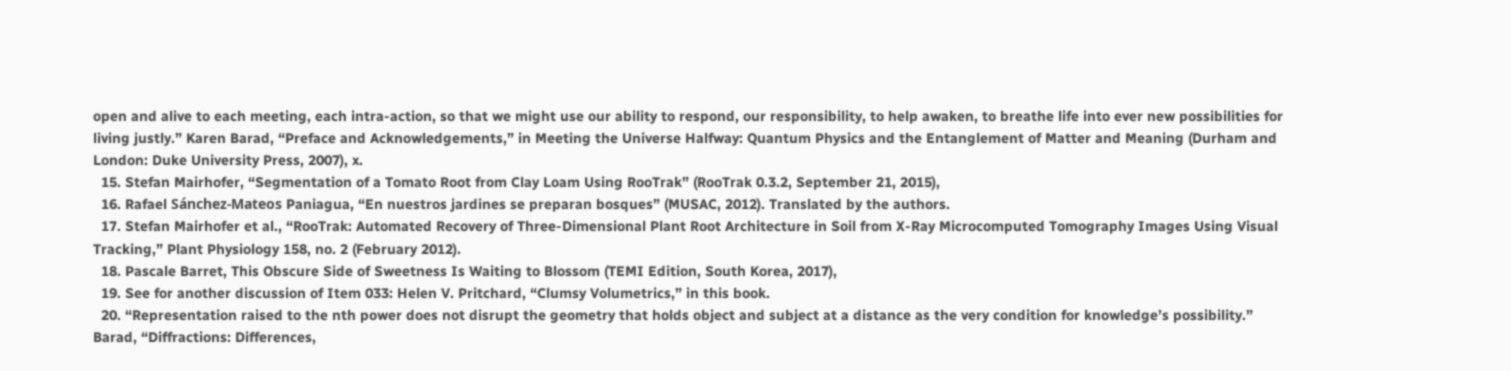open and alive to each meeting, each intra-action, so that we might use our ability to respond, our responsibility, to help awaken, to breathe life into ever new possibilities for living justly.” Karen Barad, “Preface and Acknowledgements,” in Meeting the Universe Halfway: Quantum Physics and the Entanglement of Matter and Meaning (Durham and London: Duke University Press, 2007), x.
  15. Stefan Mairhofer, “Segmentation of a Tomato Root from Clay Loam Using RooTrak” (RooTrak 0.3.2, September 21, 2015),
  16. Rafael Sánchez-Mateos Paniagua, “En nuestros jardines se preparan bosques” (MUSAC, 2012). Translated by the authors.
  17. Stefan Mairhofer et al., “RooTrak: Automated Recovery of Three-Dimensional Plant Root Architecture in Soil from X-Ray Microcomputed Tomography Images Using Visual Tracking,” Plant Physiology 158, no. 2 (February 2012).
  18. Pascale Barret, This Obscure Side of Sweetness Is Waiting to Blossom (TEMI Edition, South Korea, 2017),
  19. See for another discussion of Item 033: Helen V. Pritchard, “Clumsy Volumetrics,” in this book.
  20. “Representation raised to the nth power does not disrupt the geometry that holds object and subject at a distance as the very condition for knowledge’s possibility.” Barad, “Diffractions: Differences,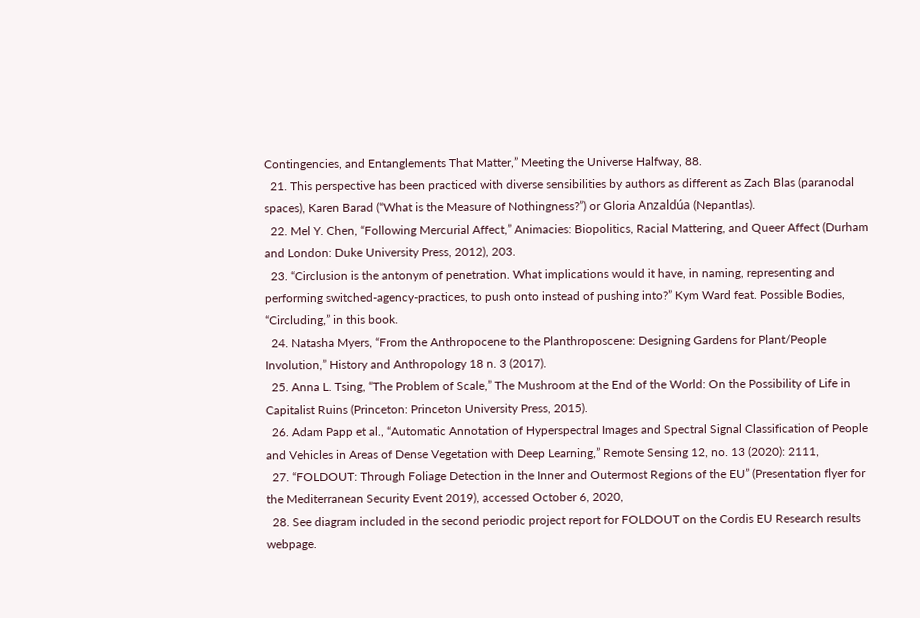Contingencies, and Entanglements That Matter,” Meeting the Universe Halfway, 88.
  21. This perspective has been practiced with diverse sensibilities by authors as different as Zach Blas (paranodal spaces), Karen Barad (“What is the Measure of Nothingness?”) or Gloria Anzaldúa (Nepantlas).
  22. Mel Y. Chen, “Following Mercurial Affect,” Animacies: Biopolitics, Racial Mattering, and Queer Affect (Durham and London: Duke University Press, 2012), 203.
  23. “Circlusion is the antonym of penetration. What implications would it have, in naming, representing and performing switched-agency-practices, to push onto instead of pushing into?” Kym Ward feat. Possible Bodies, “Circluding,” in this book.
  24. Natasha Myers, “From the Anthropocene to the Planthroposcene: Designing Gardens for Plant/People Involution,” History and Anthropology 18 n. 3 (2017).
  25. Anna L. Tsing, “The Problem of Scale,” The Mushroom at the End of the World: On the Possibility of Life in Capitalist Ruins (Princeton: Princeton University Press, 2015).
  26. Adam Papp et al., “Automatic Annotation of Hyperspectral Images and Spectral Signal Classification of People and Vehicles in Areas of Dense Vegetation with Deep Learning,” Remote Sensing 12, no. 13 (2020): 2111,
  27. “FOLDOUT: Through Foliage Detection in the Inner and Outermost Regions of the EU” (Presentation flyer for the Mediterranean Security Event 2019), accessed October 6, 2020,
  28. See diagram included in the second periodic project report for FOLDOUT on the Cordis EU Research results webpage.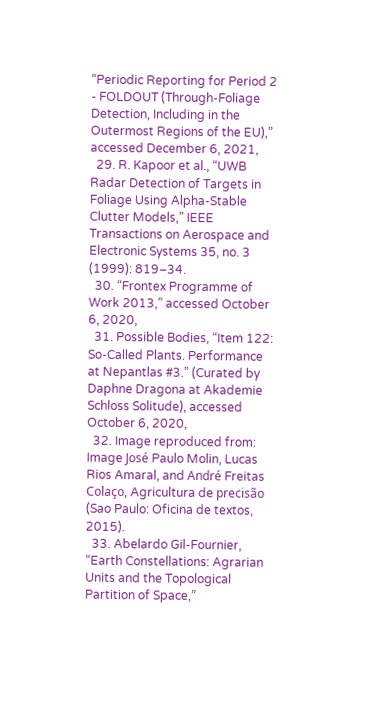“Periodic Reporting for Period 2 - FOLDOUT (Through-Foliage Detection, Including in the Outermost Regions of the EU),” accessed December 6, 2021,
  29. R. Kapoor et al., “UWB Radar Detection of Targets in Foliage Using Alpha-Stable Clutter Models,” IEEE Transactions on Aerospace and Electronic Systems 35, no. 3 (1999): 819–34.
  30. “Frontex Programme of Work 2013,” accessed October 6, 2020,
  31. Possible Bodies, “Item 122: So-Called Plants. Performance at Nepantlas #3.” (Curated by Daphne Dragona at Akademie Schloss Solitude), accessed October 6, 2020,
  32. Image reproduced from: Image José Paulo Molin, Lucas Rios Amaral, and André Freitas Colaço, Agricultura de precisão (Sao Paulo: Oficina de textos, 2015).
  33. Abelardo Gil-Fournier, “Earth Constellations: Agrarian Units and the Topological Partition of Space,”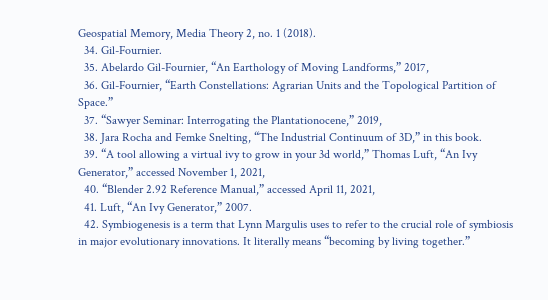Geospatial Memory, Media Theory 2, no. 1 (2018).
  34. Gil-Fournier.
  35. Abelardo Gil-Fournier, “An Earthology of Moving Landforms,” 2017,
  36. Gil-Fournier, “Earth Constellations: Agrarian Units and the Topological Partition of Space.”
  37. “Sawyer Seminar: Interrogating the Plantationocene,” 2019,
  38. Jara Rocha and Femke Snelting, “The Industrial Continuum of 3D,” in this book.
  39. “A tool allowing a virtual ivy to grow in your 3d world,” Thomas Luft, “An Ivy Generator,” accessed November 1, 2021,
  40. “Blender 2.92 Reference Manual,” accessed April 11, 2021,
  41. Luft, “An Ivy Generator,” 2007.
  42. Symbiogenesis is a term that Lynn Margulis uses to refer to the crucial role of symbiosis in major evolutionary innovations. It literally means “becoming by living together.”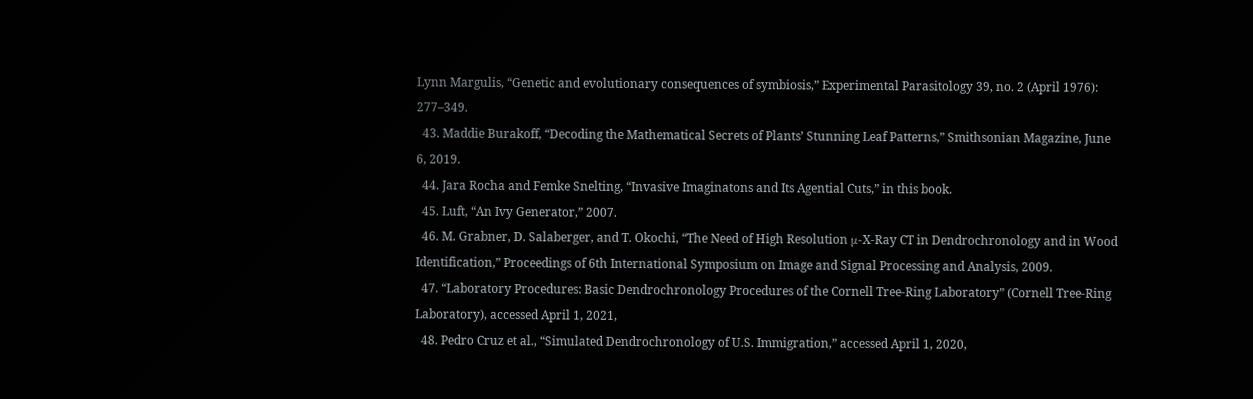Lynn Margulis, “Genetic and evolutionary consequences of symbiosis,” Experimental Parasitology 39, no. 2 (April 1976): 277–349.
  43. Maddie Burakoff, “Decoding the Mathematical Secrets of Plants’ Stunning Leaf Patterns,” Smithsonian Magazine, June 6, 2019.
  44. Jara Rocha and Femke Snelting, “Invasive Imaginatons and Its Agential Cuts,” in this book.
  45. Luft, “An Ivy Generator,” 2007.
  46. M. Grabner, D. Salaberger, and T. Okochi, “The Need of High Resolution μ-X-Ray CT in Dendrochronology and in Wood Identification,” Proceedings of 6th International Symposium on Image and Signal Processing and Analysis, 2009.
  47. “Laboratory Procedures: Basic Dendrochronology Procedures of the Cornell Tree-Ring Laboratory” (Cornell Tree-Ring Laboratory), accessed April 1, 2021,
  48. Pedro Cruz et al., “Simulated Dendrochronology of U.S. Immigration,” accessed April 1, 2020,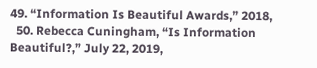49. “Information Is Beautiful Awards,” 2018,
  50. Rebecca Cuningham, “Is Information Beautiful?,” July 22, 2019,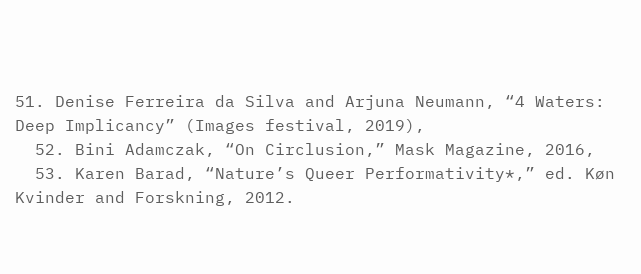51. Denise Ferreira da Silva and Arjuna Neumann, “4 Waters: Deep Implicancy” (Images festival, 2019),
  52. Bini Adamczak, “On Circlusion,” Mask Magazine, 2016,
  53. Karen Barad, “Nature’s Queer Performativity*,” ed. Køn Kvinder and Forskning, 2012.